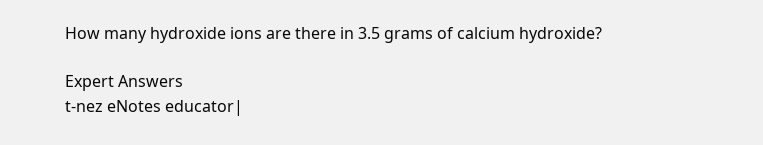How many hydroxide ions are there in 3.5 grams of calcium hydroxide?

Expert Answers
t-nez eNotes educator|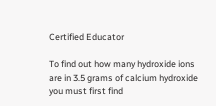Certified Educator

To find out how many hydroxide ions are in 3.5 grams of calcium hydroxide you must first find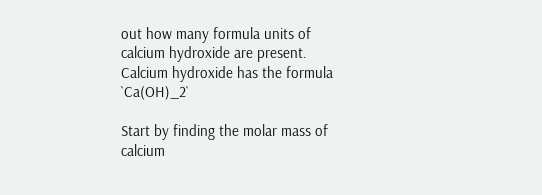out how many formula units of calcium hydroxide are present. Calcium hydroxide has the formula `Ca(OH)_2`

Start by finding the molar mass of calcium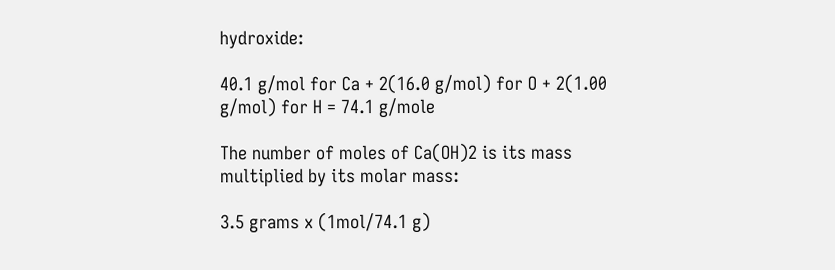hydroxide:

40.1 g/mol for Ca + 2(16.0 g/mol) for O + 2(1.00 g/mol) for H = 74.1 g/mole

The number of moles of Ca(OH)2 is its mass multiplied by its molar mass:

3.5 grams x (1mol/74.1 g)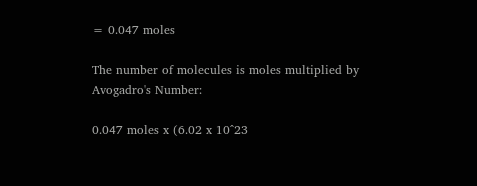= 0.047 moles

The number of molecules is moles multiplied by Avogadro's Number:

0.047 moles x (6.02 x 10^23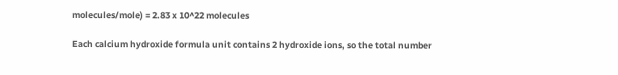molecules/mole) = 2.83 x 10^22 molecules

Each calcium hydroxide formula unit contains 2 hydroxide ions, so the total number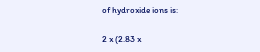of hydroxide ions is:

2 x (2.83 x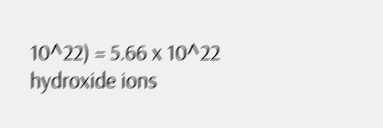10^22) = 5.66 x 10^22 hydroxide ions